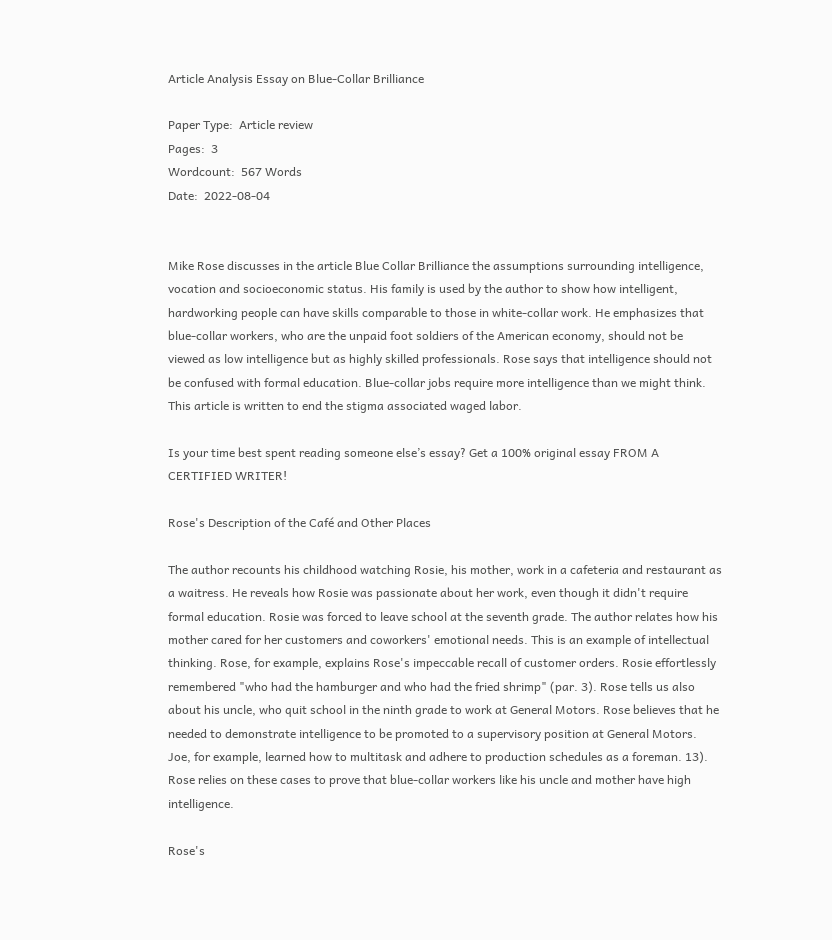Article Analysis Essay on Blue-Collar Brilliance

Paper Type:  Article review
Pages:  3
Wordcount:  567 Words
Date:  2022-08-04


Mike Rose discusses in the article Blue Collar Brilliance the assumptions surrounding intelligence, vocation and socioeconomic status. His family is used by the author to show how intelligent, hardworking people can have skills comparable to those in white-collar work. He emphasizes that blue-collar workers, who are the unpaid foot soldiers of the American economy, should not be viewed as low intelligence but as highly skilled professionals. Rose says that intelligence should not be confused with formal education. Blue-collar jobs require more intelligence than we might think. This article is written to end the stigma associated waged labor.

Is your time best spent reading someone else’s essay? Get a 100% original essay FROM A CERTIFIED WRITER!

Rose's Description of the Café and Other Places

The author recounts his childhood watching Rosie, his mother, work in a cafeteria and restaurant as a waitress. He reveals how Rosie was passionate about her work, even though it didn't require formal education. Rosie was forced to leave school at the seventh grade. The author relates how his mother cared for her customers and coworkers' emotional needs. This is an example of intellectual thinking. Rose, for example, explains Rose's impeccable recall of customer orders. Rosie effortlessly remembered "who had the hamburger and who had the fried shrimp" (par. 3). Rose tells us also about his uncle, who quit school in the ninth grade to work at General Motors. Rose believes that he needed to demonstrate intelligence to be promoted to a supervisory position at General Motors. Joe, for example, learned how to multitask and adhere to production schedules as a foreman. 13). Rose relies on these cases to prove that blue-collar workers like his uncle and mother have high intelligence.

Rose's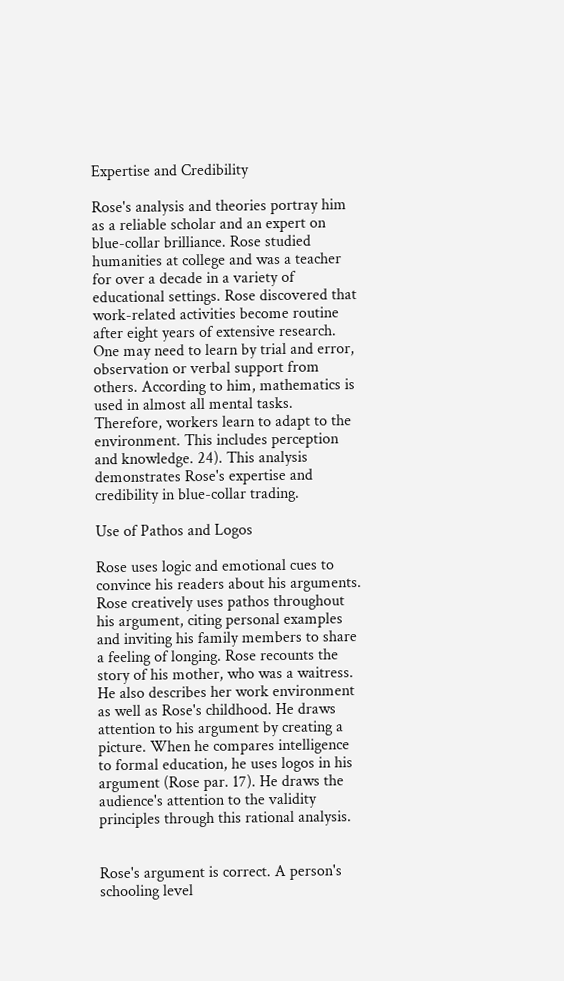Expertise and Credibility

Rose's analysis and theories portray him as a reliable scholar and an expert on blue-collar brilliance. Rose studied humanities at college and was a teacher for over a decade in a variety of educational settings. Rose discovered that work-related activities become routine after eight years of extensive research. One may need to learn by trial and error, observation or verbal support from others. According to him, mathematics is used in almost all mental tasks. Therefore, workers learn to adapt to the environment. This includes perception and knowledge. 24). This analysis demonstrates Rose's expertise and credibility in blue-collar trading.

Use of Pathos and Logos

Rose uses logic and emotional cues to convince his readers about his arguments. Rose creatively uses pathos throughout his argument, citing personal examples and inviting his family members to share a feeling of longing. Rose recounts the story of his mother, who was a waitress. He also describes her work environment as well as Rose's childhood. He draws attention to his argument by creating a picture. When he compares intelligence to formal education, he uses logos in his argument (Rose par. 17). He draws the audience's attention to the validity principles through this rational analysis.


Rose's argument is correct. A person's schooling level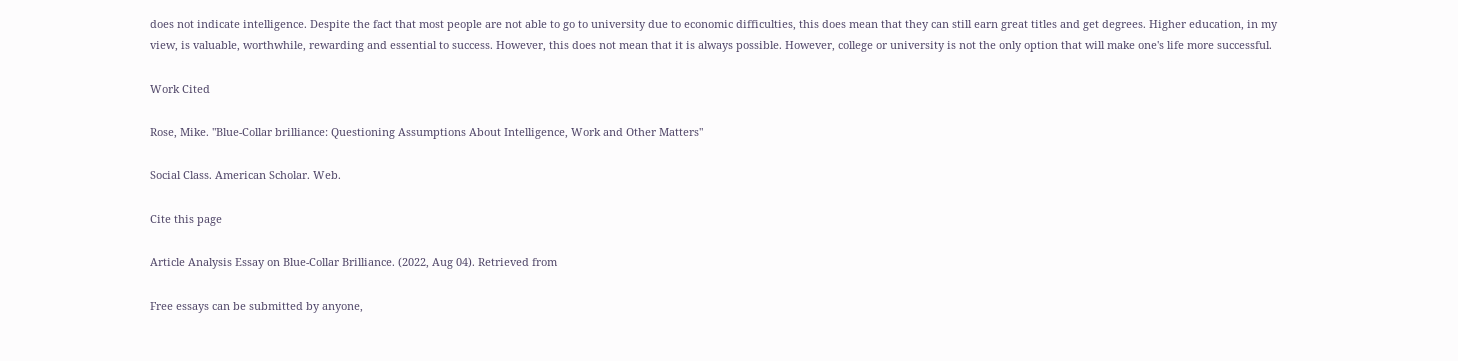does not indicate intelligence. Despite the fact that most people are not able to go to university due to economic difficulties, this does mean that they can still earn great titles and get degrees. Higher education, in my view, is valuable, worthwhile, rewarding and essential to success. However, this does not mean that it is always possible. However, college or university is not the only option that will make one's life more successful.

Work Cited

Rose, Mike. "Blue-Collar brilliance: Questioning Assumptions About Intelligence, Work and Other Matters"

Social Class. American Scholar. Web.

Cite this page

Article Analysis Essay on Blue-Collar Brilliance. (2022, Aug 04). Retrieved from

Free essays can be submitted by anyone,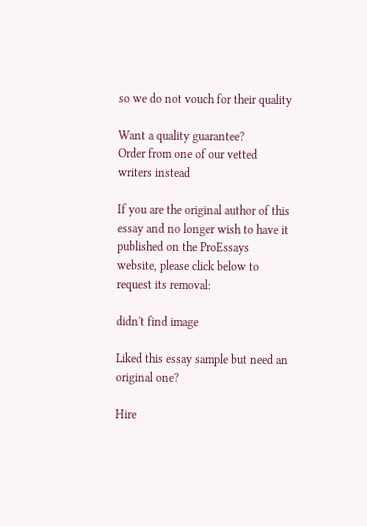so we do not vouch for their quality

Want a quality guarantee?
Order from one of our vetted writers instead

If you are the original author of this essay and no longer wish to have it published on the ProEssays website, please click below to request its removal:

didn't find image

Liked this essay sample but need an original one?

Hire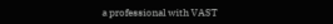a professional with VAST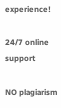experience!

24/7 online support

NO plagiarism